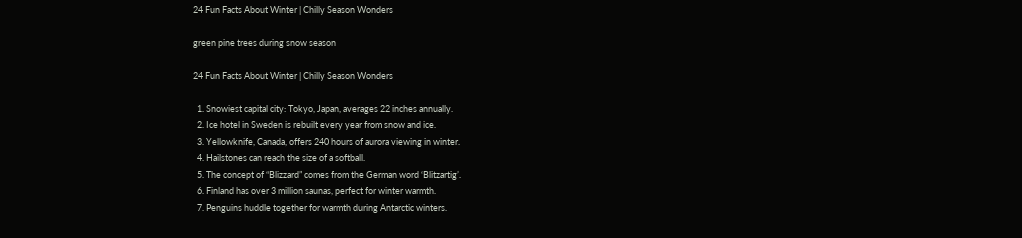24 Fun Facts About Winter | Chilly Season Wonders

green pine trees during snow season

24 Fun Facts About Winter | Chilly Season Wonders

  1. Snowiest capital city: Tokyo, Japan, averages 22 inches annually.
  2. Ice hotel in Sweden is rebuilt every year from snow and ice.
  3. Yellowknife, Canada, offers 240 hours of aurora viewing in winter.
  4. Hailstones can reach the size of a softball.
  5. The concept of “Blizzard” comes from the German word ‘Blitzartig’.
  6. Finland has over 3 million saunas, perfect for winter warmth.
  7. Penguins huddle together for warmth during Antarctic winters.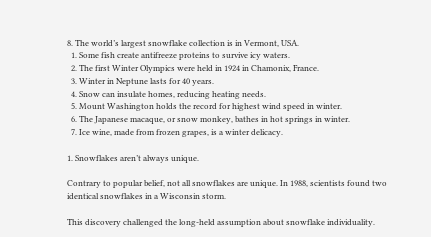8. The world’s largest snowflake collection is in Vermont, USA.
  1. Some fish create antifreeze proteins to survive icy waters.
  2. The first Winter Olympics were held in 1924 in Chamonix, France.
  3. Winter in Neptune lasts for 40 years.
  4. Snow can insulate homes, reducing heating needs.
  5. Mount Washington holds the record for highest wind speed in winter.
  6. The Japanese macaque, or snow monkey, bathes in hot springs in winter.
  7. Ice wine, made from frozen grapes, is a winter delicacy.

1. Snowflakes aren’t always unique.

Contrary to popular belief, not all snowflakes are unique. In 1988, scientists found two identical snowflakes in a Wisconsin storm.

This discovery challenged the long-held assumption about snowflake individuality.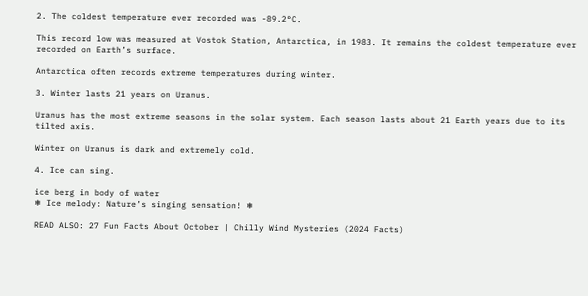2. The coldest temperature ever recorded was -89.2°C.

This record low was measured at Vostok Station, Antarctica, in 1983. It remains the coldest temperature ever recorded on Earth’s surface.

Antarctica often records extreme temperatures during winter.

3. Winter lasts 21 years on Uranus.

Uranus has the most extreme seasons in the solar system. Each season lasts about 21 Earth years due to its tilted axis.

Winter on Uranus is dark and extremely cold.

4. Ice can sing.

ice berg in body of water
❄ Ice melody: Nature’s singing sensation! ❄

READ ALSO: 27 Fun Facts About October | Chilly Wind Mysteries (2024 Facts)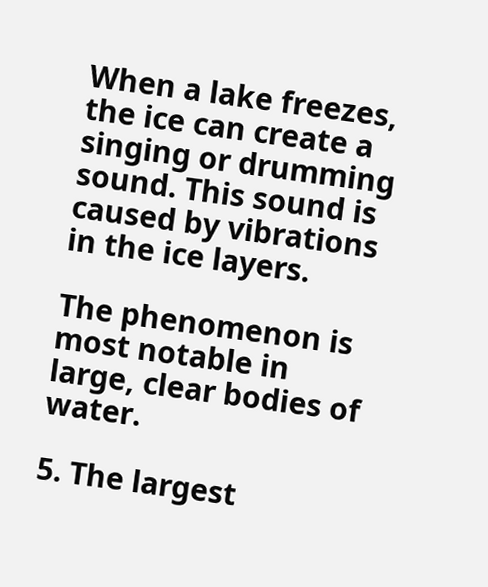When a lake freezes, the ice can create a singing or drumming sound. This sound is caused by vibrations in the ice layers.

The phenomenon is most notable in large, clear bodies of water.

5. The largest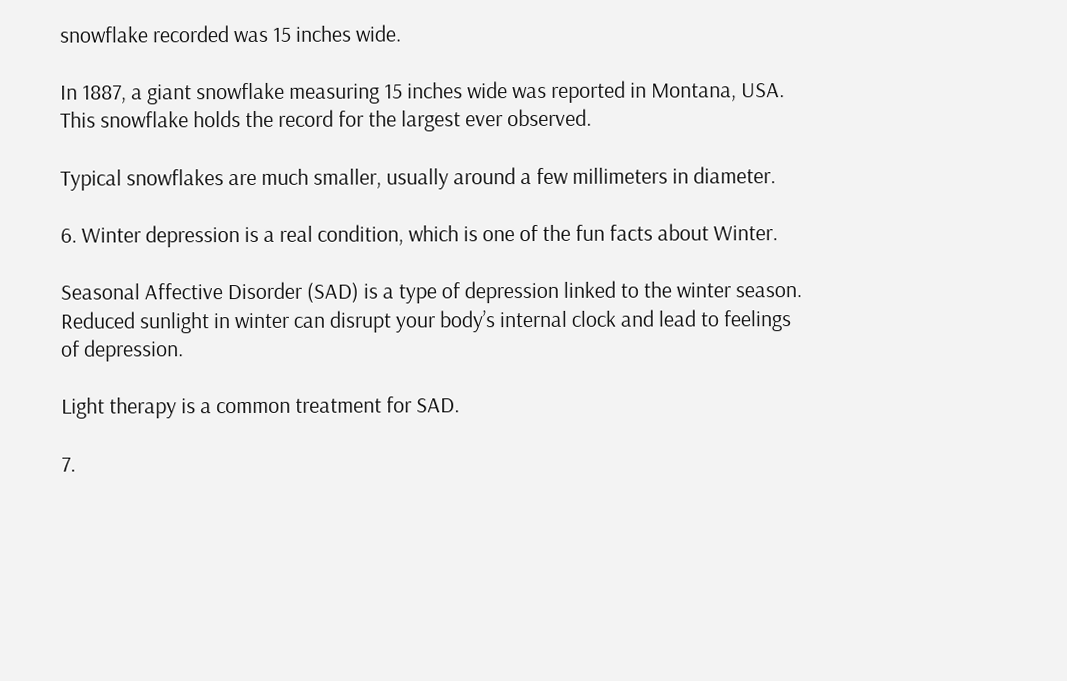snowflake recorded was 15 inches wide.

In 1887, a giant snowflake measuring 15 inches wide was reported in Montana, USA. This snowflake holds the record for the largest ever observed.

Typical snowflakes are much smaller, usually around a few millimeters in diameter.

6. Winter depression is a real condition, which is one of the fun facts about Winter.

Seasonal Affective Disorder (SAD) is a type of depression linked to the winter season. Reduced sunlight in winter can disrupt your body’s internal clock and lead to feelings of depression.

Light therapy is a common treatment for SAD.

7.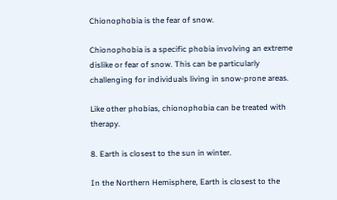Chionophobia is the fear of snow.

Chionophobia is a specific phobia involving an extreme dislike or fear of snow. This can be particularly challenging for individuals living in snow-prone areas.

Like other phobias, chionophobia can be treated with therapy.

8. Earth is closest to the sun in winter.

In the Northern Hemisphere, Earth is closest to the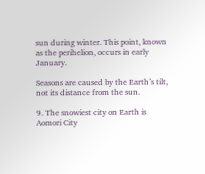sun during winter. This point, known as the perihelion, occurs in early January.

Seasons are caused by the Earth’s tilt, not its distance from the sun.

9. The snowiest city on Earth is Aomori City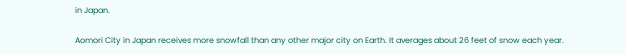in Japan.

Aomori City in Japan receives more snowfall than any other major city on Earth. It averages about 26 feet of snow each year.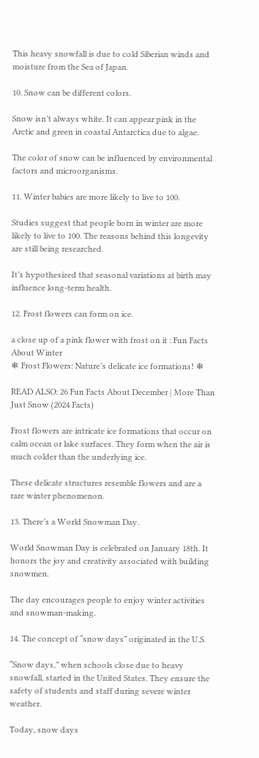This heavy snowfall is due to cold Siberian winds and moisture from the Sea of Japan.

10. Snow can be different colors.

Snow isn’t always white. It can appear pink in the Arctic and green in coastal Antarctica due to algae.

The color of snow can be influenced by environmental factors and microorganisms.

11. Winter babies are more likely to live to 100.

Studies suggest that people born in winter are more likely to live to 100. The reasons behind this longevity are still being researched.

It’s hypothesized that seasonal variations at birth may influence long-term health.

12. Frost flowers can form on ice.

a close up of a pink flower with frost on it : Fun Facts About Winter
❄ Frost Flowers: Nature’s delicate ice formations! ❄

READ ALSO: 26 Fun Facts About December | More Than Just Snow (2024 Facts)

Frost flowers are intricate ice formations that occur on calm ocean or lake surfaces. They form when the air is much colder than the underlying ice.

These delicate structures resemble flowers and are a rare winter phenomenon.

13. There’s a World Snowman Day.

World Snowman Day is celebrated on January 18th. It honors the joy and creativity associated with building snowmen.

The day encourages people to enjoy winter activities and snowman-making.

14. The concept of “snow days” originated in the U.S.

“Snow days,” when schools close due to heavy snowfall, started in the United States. They ensure the safety of students and staff during severe winter weather.

Today, snow days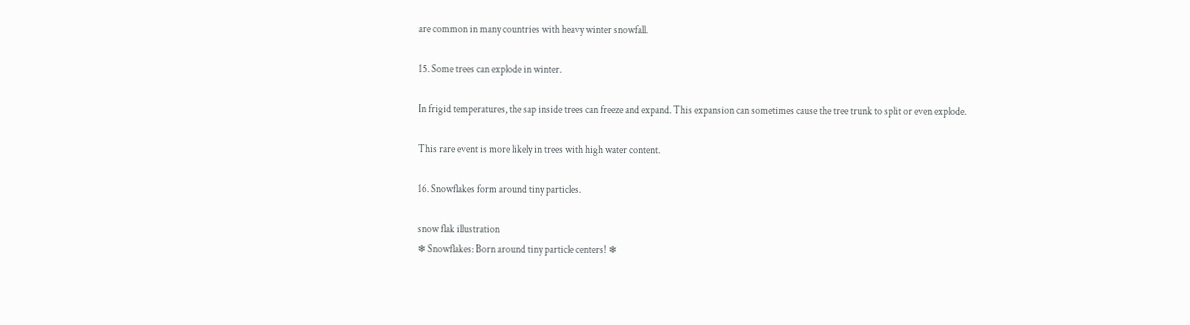are common in many countries with heavy winter snowfall.

15. Some trees can explode in winter.

In frigid temperatures, the sap inside trees can freeze and expand. This expansion can sometimes cause the tree trunk to split or even explode.

This rare event is more likely in trees with high water content.

16. Snowflakes form around tiny particles.

snow flak illustration
❄ Snowflakes: Born around tiny particle centers! ❄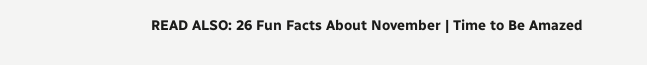READ ALSO: 26 Fun Facts About November | Time to Be Amazed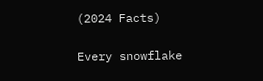(2024 Facts)

Every snowflake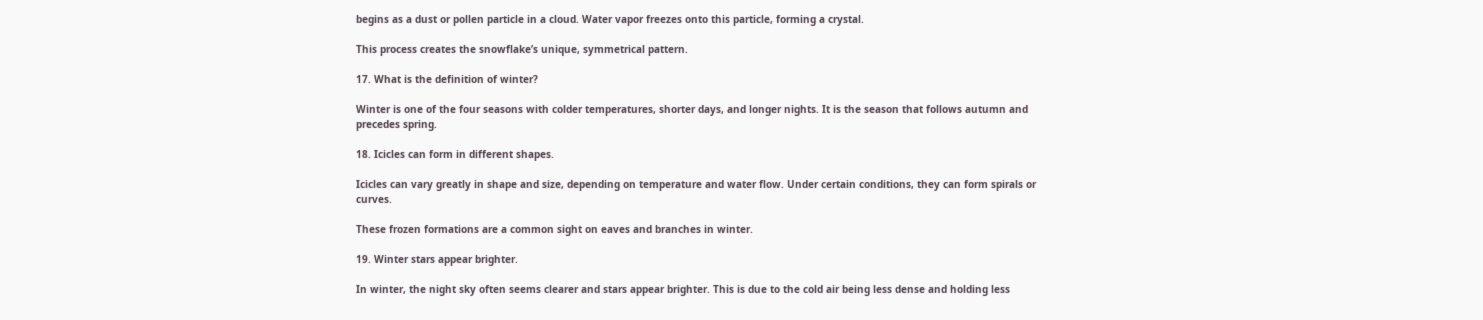begins as a dust or pollen particle in a cloud. Water vapor freezes onto this particle, forming a crystal.

This process creates the snowflake’s unique, symmetrical pattern.

17. What is the definition of winter?

Winter is one of the four seasons with colder temperatures, shorter days, and longer nights. It is the season that follows autumn and precedes spring.

18. Icicles can form in different shapes.

Icicles can vary greatly in shape and size, depending on temperature and water flow. Under certain conditions, they can form spirals or curves.

These frozen formations are a common sight on eaves and branches in winter.

19. Winter stars appear brighter.

In winter, the night sky often seems clearer and stars appear brighter. This is due to the cold air being less dense and holding less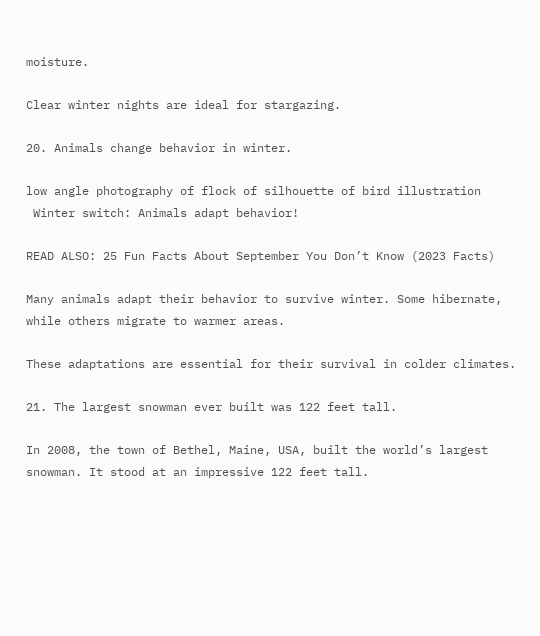moisture.

Clear winter nights are ideal for stargazing.

20. Animals change behavior in winter.

low angle photography of flock of silhouette of bird illustration
 Winter switch: Animals adapt behavior!

READ ALSO: 25 Fun Facts About September You Don’t Know (2023 Facts)

Many animals adapt their behavior to survive winter. Some hibernate, while others migrate to warmer areas.

These adaptations are essential for their survival in colder climates.

21. The largest snowman ever built was 122 feet tall.

In 2008, the town of Bethel, Maine, USA, built the world’s largest snowman. It stood at an impressive 122 feet tall.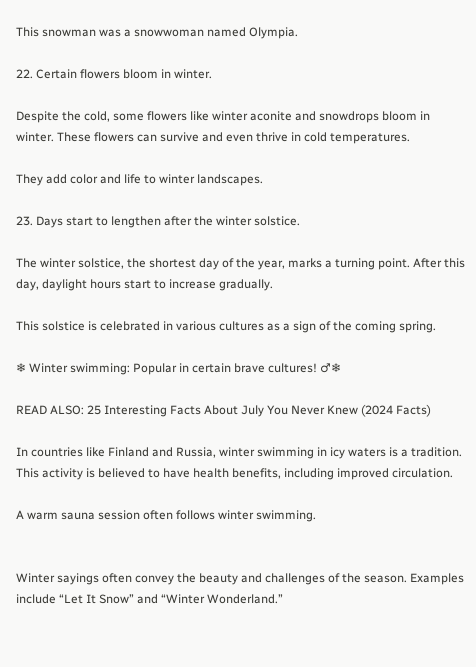This snowman was a snowwoman named Olympia.

22. Certain flowers bloom in winter.

Despite the cold, some flowers like winter aconite and snowdrops bloom in winter. These flowers can survive and even thrive in cold temperatures.

They add color and life to winter landscapes.

23. Days start to lengthen after the winter solstice.

The winter solstice, the shortest day of the year, marks a turning point. After this day, daylight hours start to increase gradually.

This solstice is celebrated in various cultures as a sign of the coming spring.

❄ Winter swimming: Popular in certain brave cultures! ♂❄

READ ALSO: 25 Interesting Facts About July You Never Knew (2024 Facts)

In countries like Finland and Russia, winter swimming in icy waters is a tradition. This activity is believed to have health benefits, including improved circulation.

A warm sauna session often follows winter swimming.


Winter sayings often convey the beauty and challenges of the season. Examples include “Let It Snow” and “Winter Wonderland.”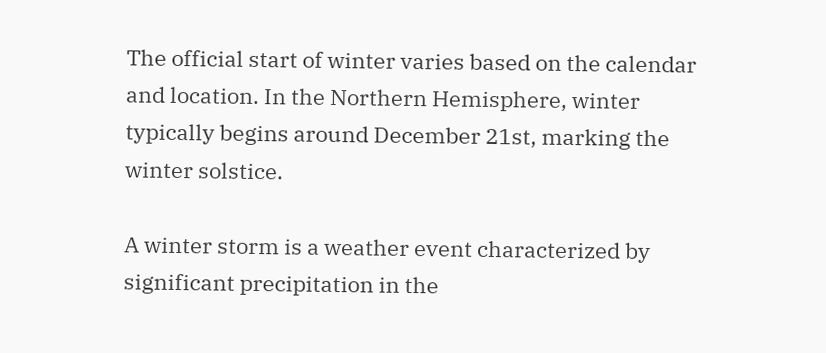The official start of winter varies based on the calendar and location. In the Northern Hemisphere, winter typically begins around December 21st, marking the winter solstice.

A winter storm is a weather event characterized by significant precipitation in the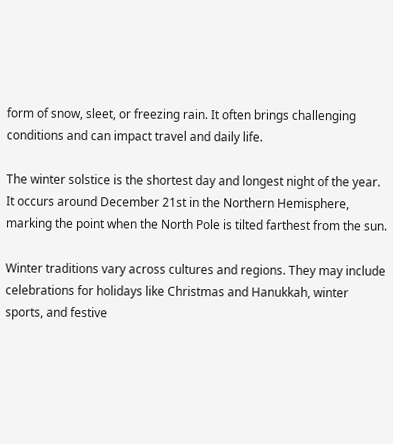form of snow, sleet, or freezing rain. It often brings challenging conditions and can impact travel and daily life.

The winter solstice is the shortest day and longest night of the year. It occurs around December 21st in the Northern Hemisphere, marking the point when the North Pole is tilted farthest from the sun.

Winter traditions vary across cultures and regions. They may include celebrations for holidays like Christmas and Hanukkah, winter sports, and festive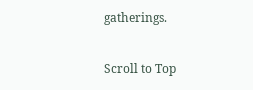gatherings.

Scroll to Top